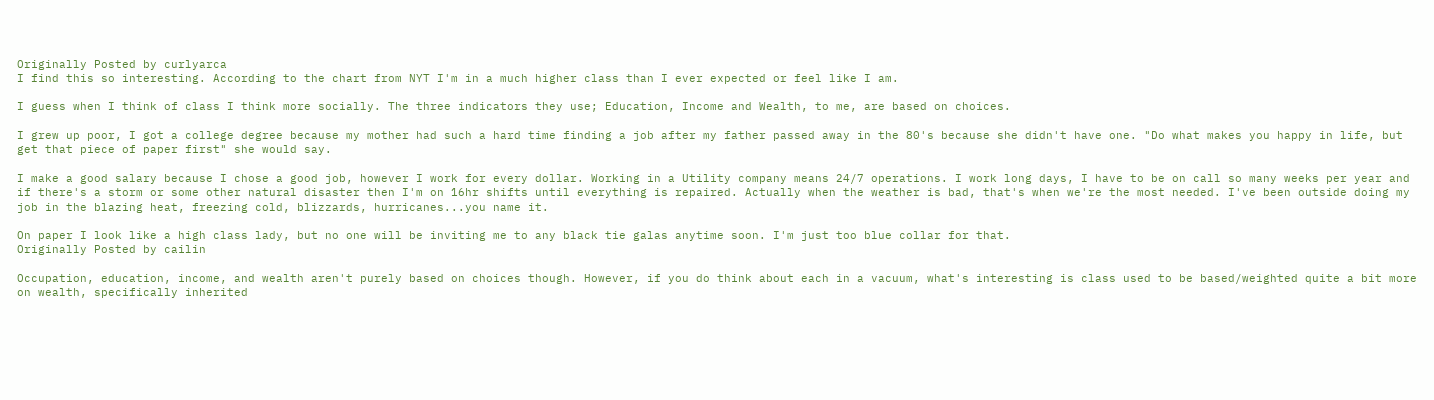Originally Posted by curlyarca
I find this so interesting. According to the chart from NYT I'm in a much higher class than I ever expected or feel like I am.

I guess when I think of class I think more socially. The three indicators they use; Education, Income and Wealth, to me, are based on choices.

I grew up poor, I got a college degree because my mother had such a hard time finding a job after my father passed away in the 80's because she didn't have one. "Do what makes you happy in life, but get that piece of paper first" she would say.

I make a good salary because I chose a good job, however I work for every dollar. Working in a Utility company means 24/7 operations. I work long days, I have to be on call so many weeks per year and if there's a storm or some other natural disaster then I'm on 16hr shifts until everything is repaired. Actually when the weather is bad, that's when we're the most needed. I've been outside doing my job in the blazing heat, freezing cold, blizzards, hurricanes...you name it.

On paper I look like a high class lady, but no one will be inviting me to any black tie galas anytime soon. I'm just too blue collar for that.
Originally Posted by cailin

Occupation, education, income, and wealth aren't purely based on choices though. However, if you do think about each in a vacuum, what's interesting is class used to be based/weighted quite a bit more on wealth, specifically inherited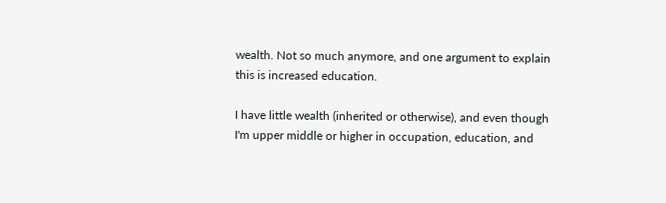wealth. Not so much anymore, and one argument to explain this is increased education.

I have little wealth (inherited or otherwise), and even though I'm upper middle or higher in occupation, education, and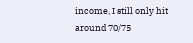income, I still only hit around 70/75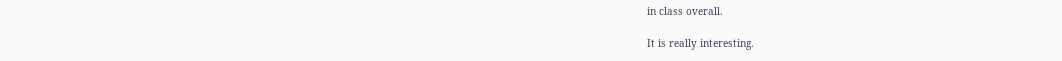in class overall.

It is really interesting.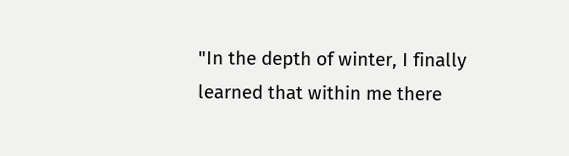"In the depth of winter, I finally learned that within me there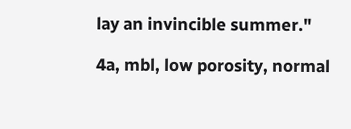lay an invincible summer."

4a, mbl, low porosity, normal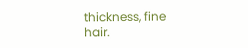thickness, fine hair.